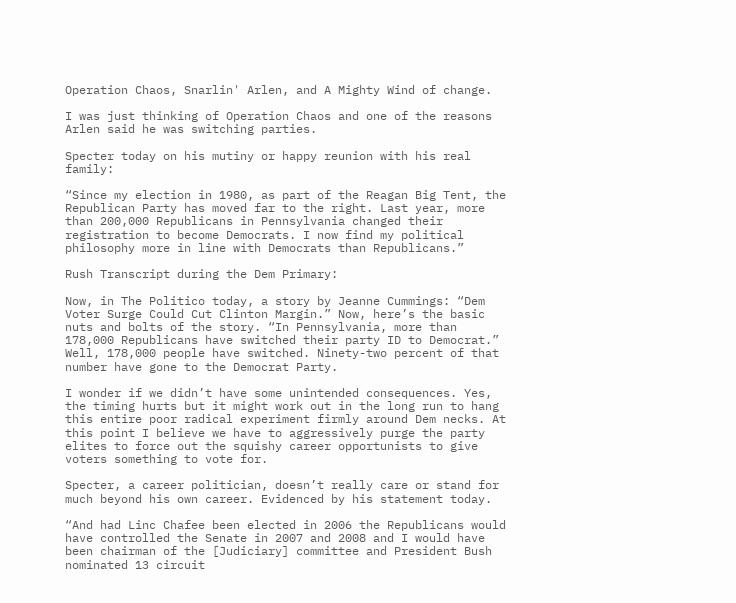Operation Chaos, Snarlin' Arlen, and A Mighty Wind of change.

I was just thinking of Operation Chaos and one of the reasons Arlen said he was switching parties.

Specter today on his mutiny or happy reunion with his real family:

“Since my election in 1980, as part of the Reagan Big Tent, the Republican Party has moved far to the right. Last year, more than 200,000 Republicans in Pennsylvania changed their registration to become Democrats. I now find my political philosophy more in line with Democrats than Republicans.”

Rush Transcript during the Dem Primary:

Now, in The Politico today, a story by Jeanne Cummings: “Dem Voter Surge Could Cut Clinton Margin.” Now, here’s the basic nuts and bolts of the story. “In Pennsylvania, more than 178,000 Republicans have switched their party ID to Democrat.” Well, 178,000 people have switched. Ninety-two percent of that number have gone to the Democrat Party.

I wonder if we didn’t have some unintended consequences. Yes, the timing hurts but it might work out in the long run to hang this entire poor radical experiment firmly around Dem necks. At this point I believe we have to aggressively purge the party elites to force out the squishy career opportunists to give voters something to vote for.

Specter, a career politician, doesn’t really care or stand for much beyond his own career. Evidenced by his statement today.

“And had Linc Chafee been elected in 2006 the Republicans would have controlled the Senate in 2007 and 2008 and I would have been chairman of the [Judiciary] committee and President Bush nominated 13 circuit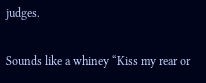judges.

Sounds like a whiney “Kiss my rear or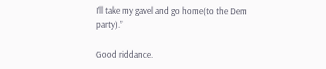I’ll take my gavel and go home(to the Dem party).”

Good riddance.